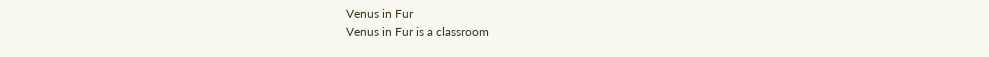Venus in Fur
Venus in Fur is a classroom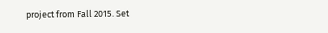project from Fall 2015. Set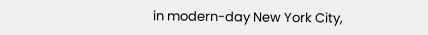in modern-day New York City,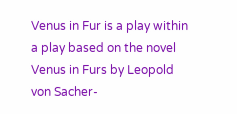Venus in Fur is a play within a play based on the novel Venus in Furs by Leopold von Sacher-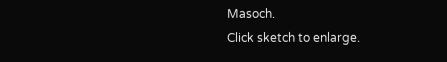Masoch.
Click sketch to enlarge.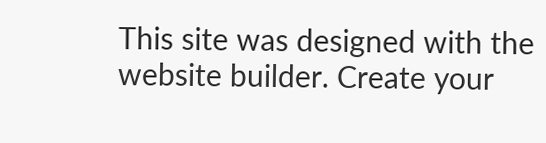This site was designed with the
website builder. Create your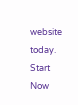website today.
Start Now